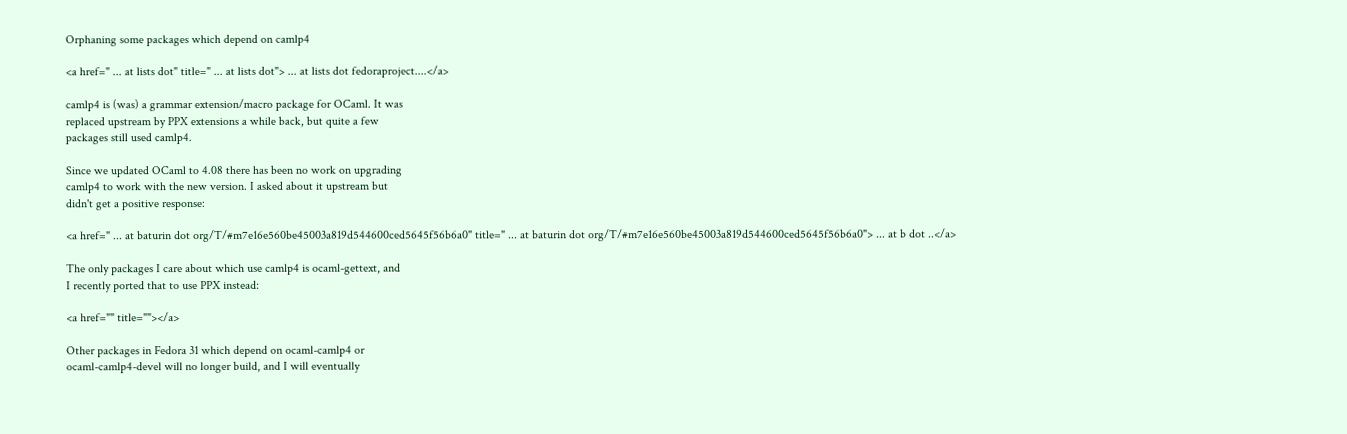Orphaning some packages which depend on camlp4

<a href=" ... at lists dot" title=" ... at lists dot"> ... at lists dot fedoraproject....</a>

camlp4 is (was) a grammar extension/macro package for OCaml. It was
replaced upstream by PPX extensions a while back, but quite a few
packages still used camlp4.

Since we updated OCaml to 4.08 there has been no work on upgrading
camlp4 to work with the new version. I asked about it upstream but
didn't get a positive response:

<a href=" ... at baturin dot org/T/#m7e16e560be45003a819d544600ced5645f56b6a0" title=" ... at baturin dot org/T/#m7e16e560be45003a819d544600ced5645f56b6a0"> ... at b dot ..</a>

The only packages I care about which use camlp4 is ocaml-gettext, and
I recently ported that to use PPX instead:

<a href="" title=""></a>

Other packages in Fedora 31 which depend on ocaml-camlp4 or
ocaml-camlp4-devel will no longer build, and I will eventually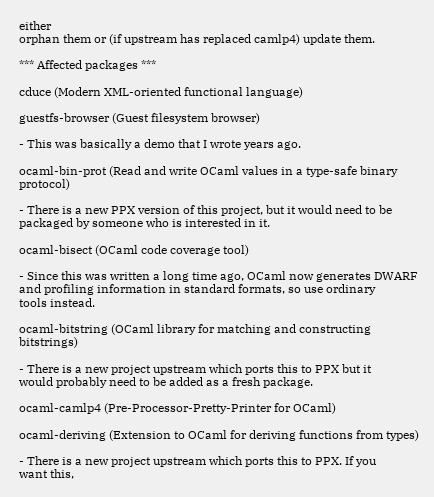either
orphan them or (if upstream has replaced camlp4) update them.

*** Affected packages ***

cduce (Modern XML-oriented functional language)

guestfs-browser (Guest filesystem browser)

- This was basically a demo that I wrote years ago.

ocaml-bin-prot (Read and write OCaml values in a type-safe binary protocol)

- There is a new PPX version of this project, but it would need to be
packaged by someone who is interested in it.

ocaml-bisect (OCaml code coverage tool)

- Since this was written a long time ago, OCaml now generates DWARF
and profiling information in standard formats, so use ordinary
tools instead.

ocaml-bitstring (OCaml library for matching and constructing bitstrings)

- There is a new project upstream which ports this to PPX but it
would probably need to be added as a fresh package.

ocaml-camlp4 (Pre-Processor-Pretty-Printer for OCaml)

ocaml-deriving (Extension to OCaml for deriving functions from types)

- There is a new project upstream which ports this to PPX. If you
want this,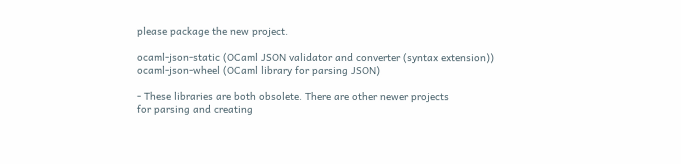please package the new project.

ocaml-json-static (OCaml JSON validator and converter (syntax extension))
ocaml-json-wheel (OCaml library for parsing JSON)

- These libraries are both obsolete. There are other newer projects
for parsing and creating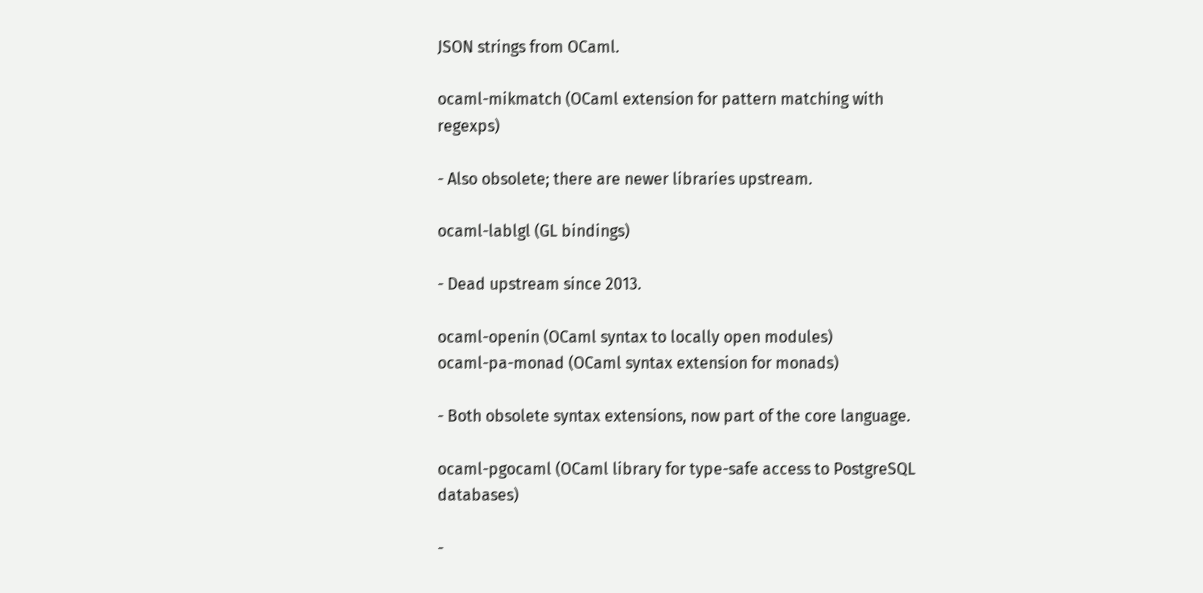JSON strings from OCaml.

ocaml-mikmatch (OCaml extension for pattern matching with regexps)

- Also obsolete; there are newer libraries upstream.

ocaml-lablgl (GL bindings)

- Dead upstream since 2013.

ocaml-openin (OCaml syntax to locally open modules)
ocaml-pa-monad (OCaml syntax extension for monads)

- Both obsolete syntax extensions, now part of the core language.

ocaml-pgocaml (OCaml library for type-safe access to PostgreSQL databases)

-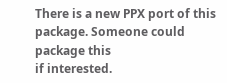There is a new PPX port of this package. Someone could package this
if interested.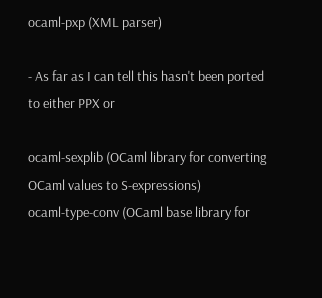ocaml-pxp (XML parser)

- As far as I can tell this hasn't been ported to either PPX or

ocaml-sexplib (OCaml library for converting OCaml values to S-expressions)
ocaml-type-conv (OCaml base library for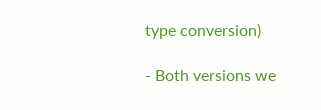type conversion)

- Both versions we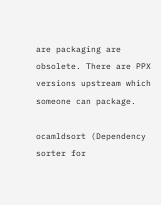are packaging are obsolete. There are PPX
versions upstream which someone can package.

ocamldsort (Dependency sorter for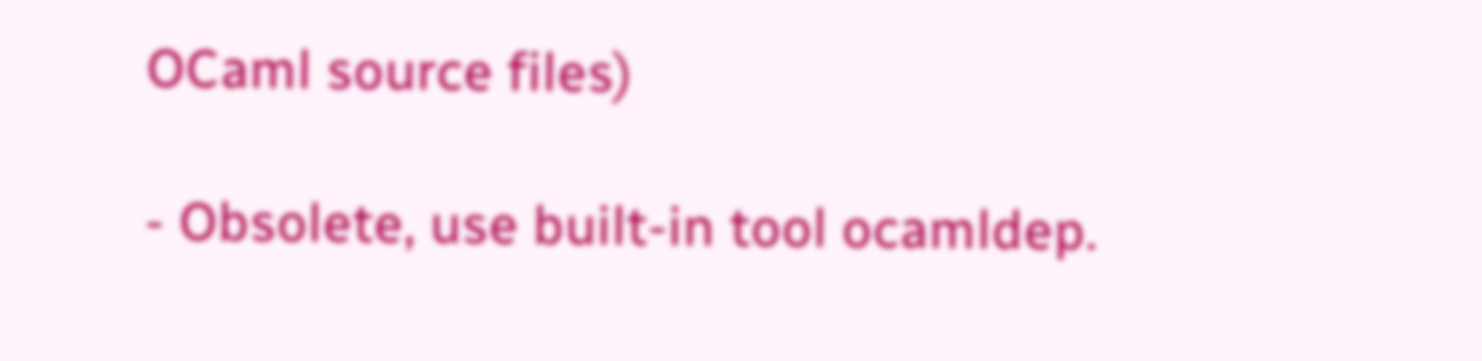OCaml source files)

- Obsolete, use built-in tool ocamldep.